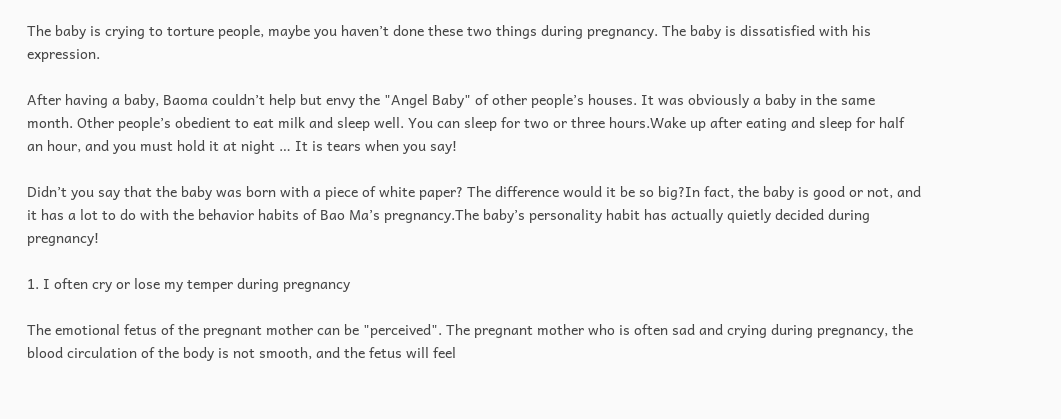The baby is crying to torture people, maybe you haven’t done these two things during pregnancy. The baby is dissatisfied with his expression.

After having a baby, Baoma couldn’t help but envy the "Angel Baby" of other people’s houses. It was obviously a baby in the same month. Other people’s obedient to eat milk and sleep well. You can sleep for two or three hours.Wake up after eating and sleep for half an hour, and you must hold it at night … It is tears when you say!

Didn’t you say that the baby was born with a piece of white paper? The difference would it be so big?In fact, the baby is good or not, and it has a lot to do with the behavior habits of Bao Ma’s pregnancy.The baby’s personality habit has actually quietly decided during pregnancy!

1. I often cry or lose my temper during pregnancy

The emotional fetus of the pregnant mother can be "perceived". The pregnant mother who is often sad and crying during pregnancy, the blood circulation of the body is not smooth, and the fetus will feel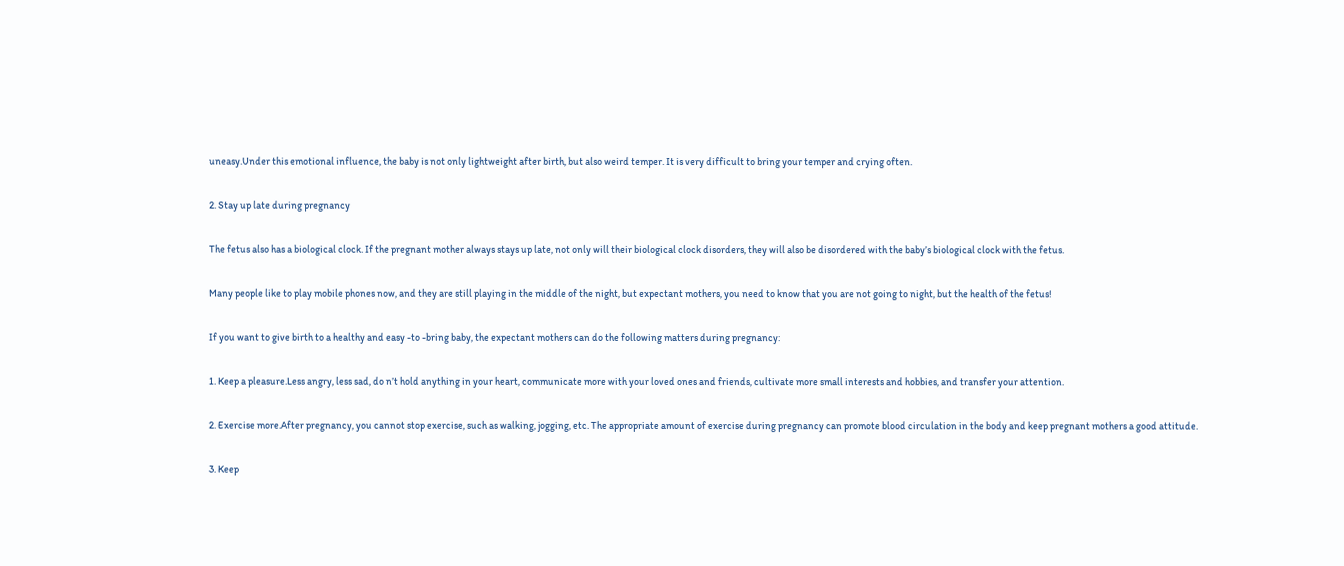uneasy.Under this emotional influence, the baby is not only lightweight after birth, but also weird temper. It is very difficult to bring your temper and crying often.

2. Stay up late during pregnancy

The fetus also has a biological clock. If the pregnant mother always stays up late, not only will their biological clock disorders, they will also be disordered with the baby’s biological clock with the fetus.

Many people like to play mobile phones now, and they are still playing in the middle of the night, but expectant mothers, you need to know that you are not going to night, but the health of the fetus!

If you want to give birth to a healthy and easy -to -bring baby, the expectant mothers can do the following matters during pregnancy:

1. Keep a pleasure.Less angry, less sad, do n’t hold anything in your heart, communicate more with your loved ones and friends, cultivate more small interests and hobbies, and transfer your attention.

2. Exercise more.After pregnancy, you cannot stop exercise, such as walking, jogging, etc. The appropriate amount of exercise during pregnancy can promote blood circulation in the body and keep pregnant mothers a good attitude.

3. Keep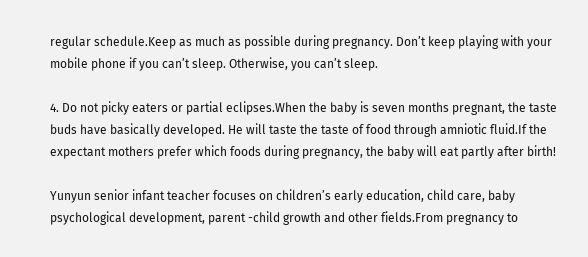regular schedule.Keep as much as possible during pregnancy. Don’t keep playing with your mobile phone if you can’t sleep. Otherwise, you can’t sleep.

4. Do not picky eaters or partial eclipses.When the baby is seven months pregnant, the taste buds have basically developed. He will taste the taste of food through amniotic fluid.If the expectant mothers prefer which foods during pregnancy, the baby will eat partly after birth!

Yunyun senior infant teacher focuses on children’s early education, child care, baby psychological development, parent -child growth and other fields.From pregnancy to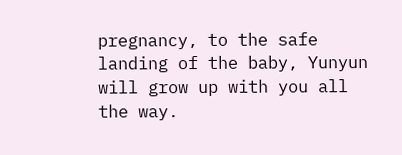pregnancy, to the safe landing of the baby, Yunyun will grow up with you all the way.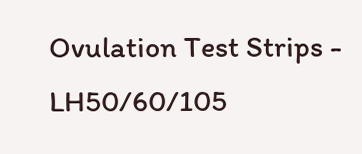Ovulation Test Strips - LH50/60/105